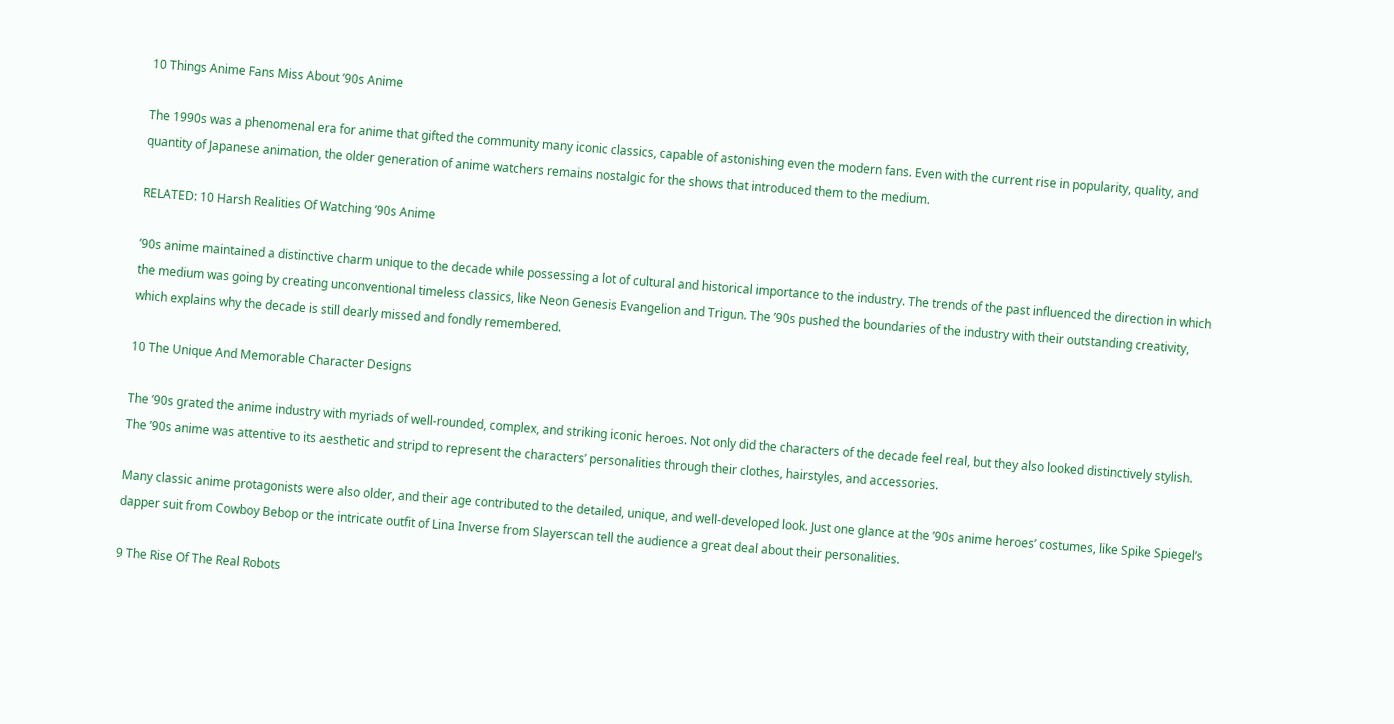10 Things Anime Fans Miss About ’90s Anime

The 1990s was a phenomenal era for anime that gifted the community many iconic classics, capable of astonishing even the modern fans. Even with the current rise in popularity, quality, and quantity of Japanese animation, the older generation of anime watchers remains nostalgic for the shows that introduced them to the medium.

RELATED: 10 Harsh Realities Of Watching ’90s Anime

’90s anime maintained a distinctive charm unique to the decade while possessing a lot of cultural and historical importance to the industry. The trends of the past influenced the direction in which the medium was going by creating unconventional timeless classics, like Neon Genesis Evangelion and Trigun. The ’90s pushed the boundaries of the industry with their outstanding creativity, which explains why the decade is still dearly missed and fondly remembered.

10 The Unique And Memorable Character Designs

The ’90s grated the anime industry with myriads of well-rounded, complex, and striking iconic heroes. Not only did the characters of the decade feel real, but they also looked distinctively stylish. The ’90s anime was attentive to its aesthetic and stripd to represent the characters’ personalities through their clothes, hairstyles, and accessories.

Many classic anime protagonists were also older, and their age contributed to the detailed, unique, and well-developed look. Just one glance at the ’90s anime heroes’ costumes, like Spike Spiegel’s dapper suit from Cowboy Bebop or the intricate outfit of Lina Inverse from Slayerscan tell the audience a great deal about their personalities.

9 The Rise Of The Real Robots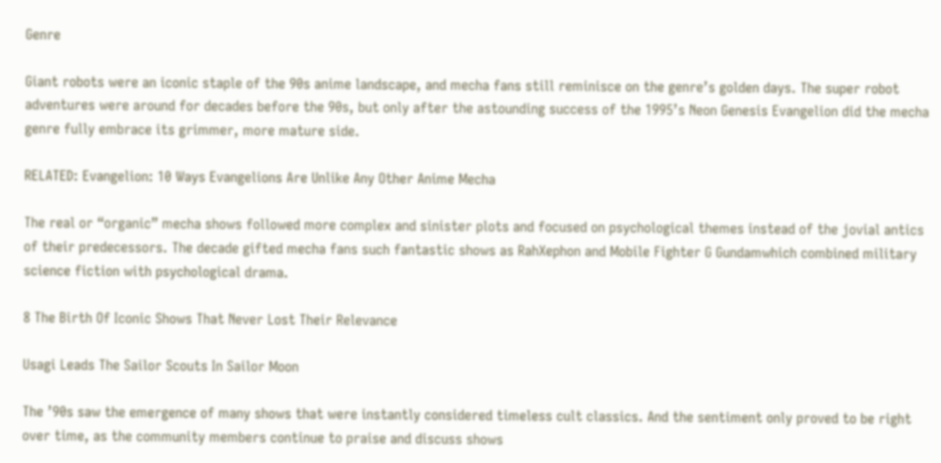Genre

Giant robots were an iconic staple of the 90s anime landscape, and mecha fans still reminisce on the genre’s golden days. The super robot adventures were around for decades before the 90s, but only after the astounding success of the 1995’s Neon Genesis Evangelion did the mecha genre fully embrace its grimmer, more mature side.

RELATED: Evangelion: 10 Ways Evangelions Are Unlike Any Other Anime Mecha

The real or “organic” mecha shows followed more complex and sinister plots and focused on psychological themes instead of the jovial antics of their predecessors. The decade gifted mecha fans such fantastic shows as RahXephon and Mobile Fighter G Gundamwhich combined military science fiction with psychological drama.

8 The Birth Of Iconic Shows That Never Lost Their Relevance

Usagi Leads The Sailor Scouts In Sailor Moon

The ’90s saw the emergence of many shows that were instantly considered timeless cult classics. And the sentiment only proved to be right over time, as the community members continue to praise and discuss shows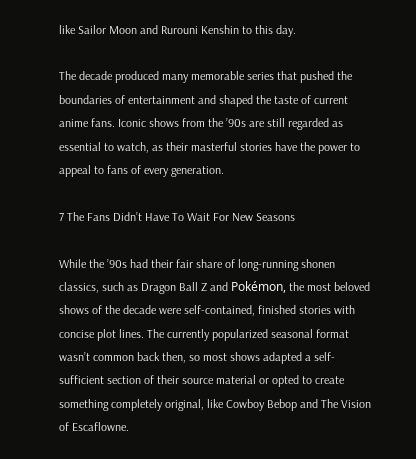like Sailor Moon and Rurouni Kenshin to this day.

The decade produced many memorable series that pushed the boundaries of entertainment and shaped the taste of current anime fans. Iconic shows from the ’90s are still regarded as essential to watch, as their masterful stories have the power to appeal to fans of every generation.

7 The Fans Didn’t Have To Wait For New Seasons

While the ’90s had their fair share of long-running shonen classics, such as Dragon Ball Z and Pokémon, the most beloved shows of the decade were self-contained, finished stories with concise plot lines. The currently popularized seasonal format wasn’t common back then, so most shows adapted a self-sufficient section of their source material or opted to create something completely original, like Cowboy Bebop and The Vision of Escaflowne.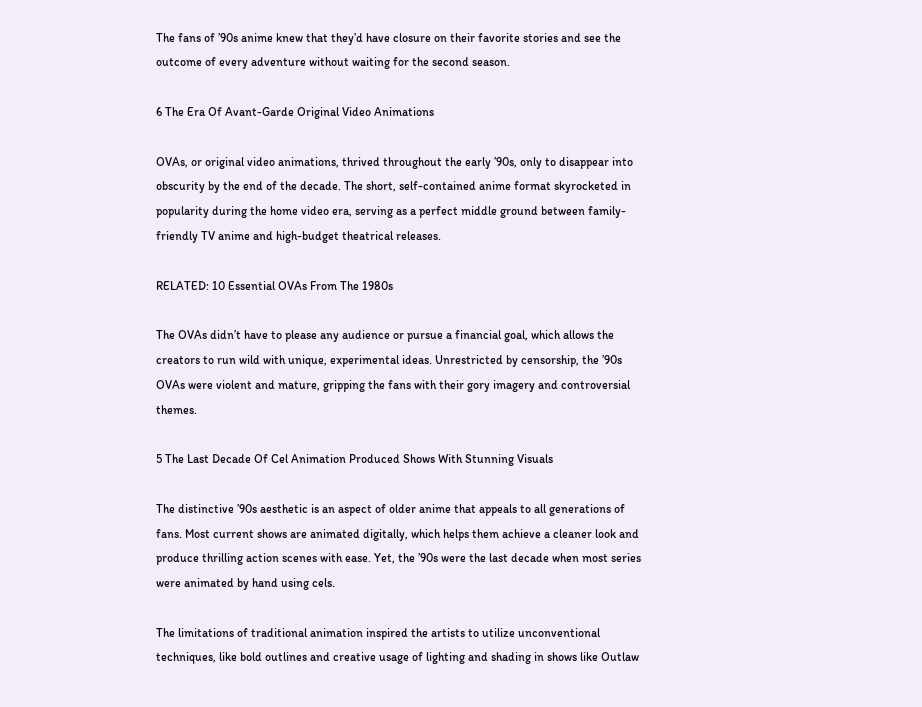The fans of ’90s anime knew that they’d have closure on their favorite stories and see the outcome of every adventure without waiting for the second season.

6 The Era Of Avant-Garde Original Video Animations

OVAs, or original video animations, thrived throughout the early ’90s, only to disappear into obscurity by the end of the decade. The short, self-contained anime format skyrocketed in popularity during the home video era, serving as a perfect middle ground between family-friendly TV anime and high-budget theatrical releases.

RELATED: 10 Essential OVAs From The 1980s

The OVAs didn’t have to please any audience or pursue a financial goal, which allows the creators to run wild with unique, experimental ideas. Unrestricted by censorship, the ’90s OVAs were violent and mature, gripping the fans with their gory imagery and controversial themes.

5 The Last Decade Of Cel Animation Produced Shows With Stunning Visuals

The distinctive ’90s aesthetic is an aspect of older anime that appeals to all generations of fans. Most current shows are animated digitally, which helps them achieve a cleaner look and produce thrilling action scenes with ease. Yet, the ’90s were the last decade when most series were animated by hand using cels.

The limitations of traditional animation inspired the artists to utilize unconventional techniques, like bold outlines and creative usage of lighting and shading in shows like Outlaw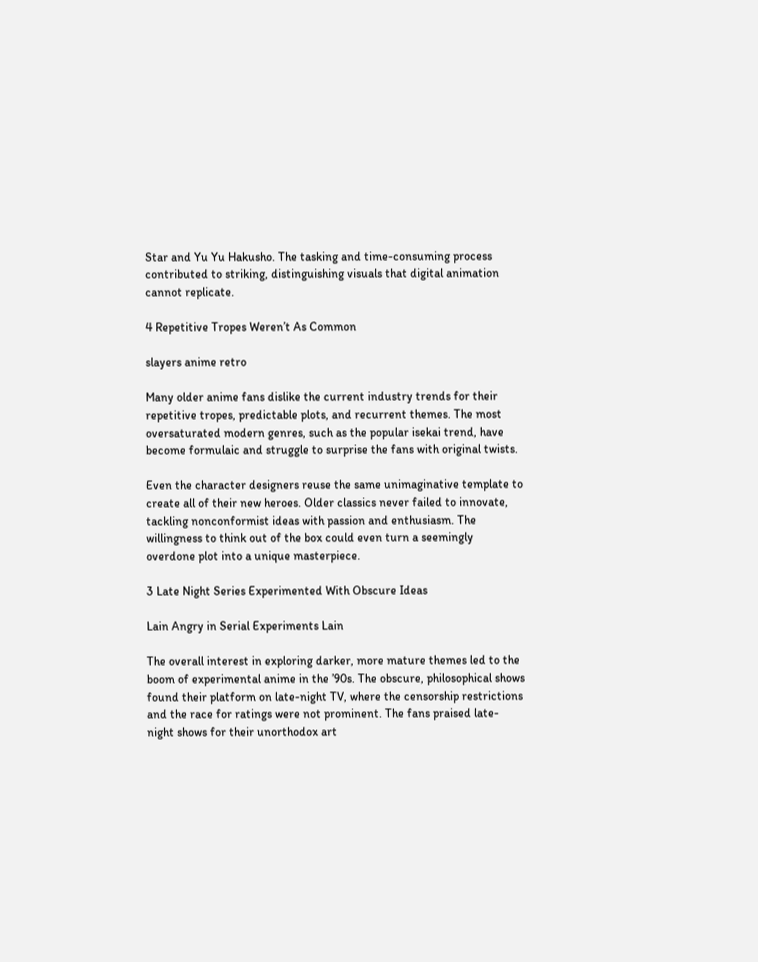Star and Yu Yu Hakusho. The tasking and time-consuming process contributed to striking, distinguishing visuals that digital animation cannot replicate.

4 Repetitive Tropes Weren’t As Common

slayers anime retro

Many older anime fans dislike the current industry trends for their repetitive tropes, predictable plots, and recurrent themes. The most oversaturated modern genres, such as the popular isekai trend, have become formulaic and struggle to surprise the fans with original twists.

Even the character designers reuse the same unimaginative template to create all of their new heroes. Older classics never failed to innovate, tackling nonconformist ideas with passion and enthusiasm. The willingness to think out of the box could even turn a seemingly overdone plot into a unique masterpiece.

3 Late Night Series Experimented With Obscure Ideas

Lain Angry in Serial Experiments Lain

The overall interest in exploring darker, more mature themes led to the boom of experimental anime in the ’90s. The obscure, philosophical shows found their platform on late-night TV, where the censorship restrictions and the race for ratings were not prominent. The fans praised late-night shows for their unorthodox art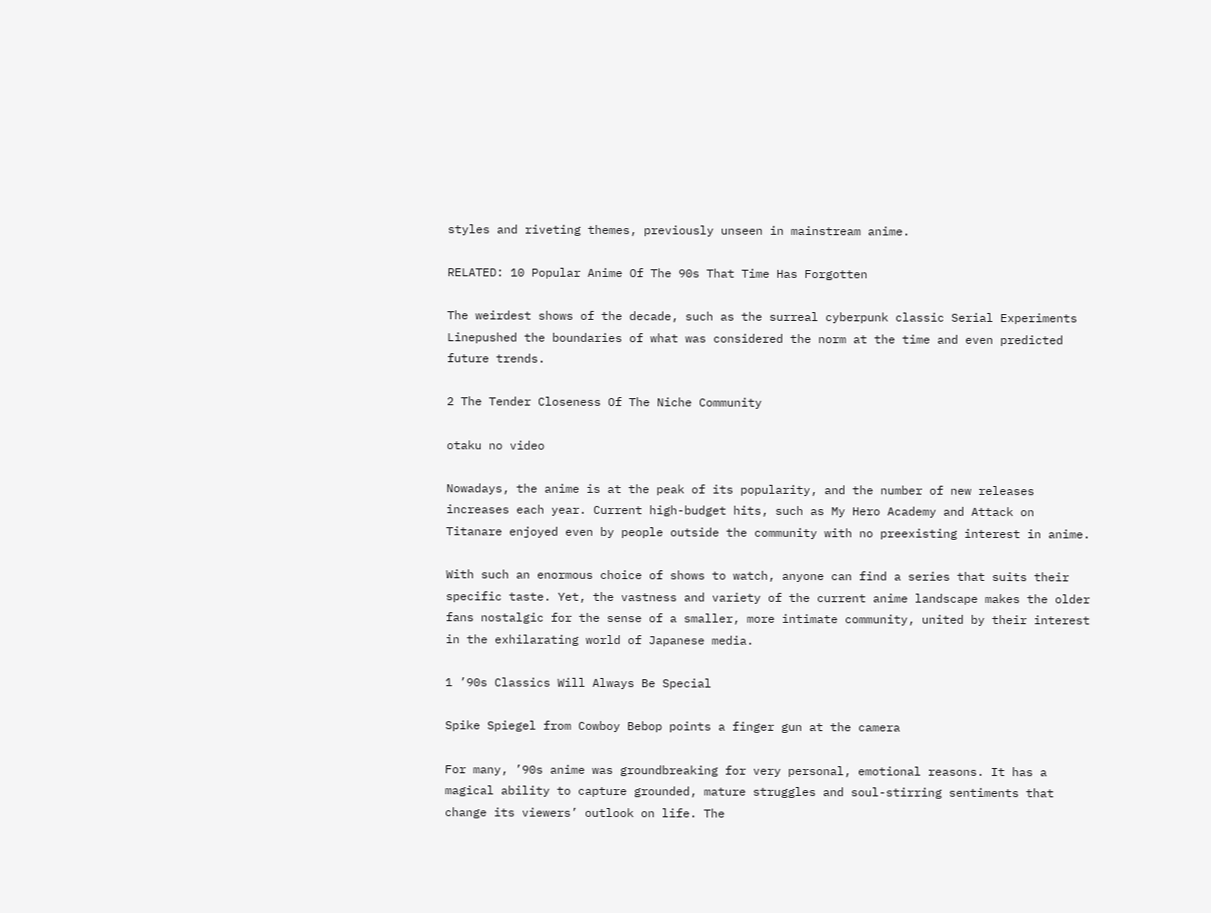styles and riveting themes, previously unseen in mainstream anime.

RELATED: 10 Popular Anime Of The 90s That Time Has Forgotten

The weirdest shows of the decade, such as the surreal cyberpunk classic Serial Experiments Linepushed the boundaries of what was considered the norm at the time and even predicted future trends.

2 The Tender Closeness Of The Niche Community

otaku no video

Nowadays, the anime is at the peak of its popularity, and the number of new releases increases each year. Current high-budget hits, such as My Hero Academy and Attack on Titanare enjoyed even by people outside the community with no preexisting interest in anime.

With such an enormous choice of shows to watch, anyone can find a series that suits their specific taste. Yet, the vastness and variety of the current anime landscape makes the older fans nostalgic for the sense of a smaller, more intimate community, united by their interest in the exhilarating world of Japanese media.

1 ’90s Classics Will Always Be Special

Spike Spiegel from Cowboy Bebop points a finger gun at the camera

For many, ’90s anime was groundbreaking for very personal, emotional reasons. It has a magical ability to capture grounded, mature struggles and soul-stirring sentiments that change its viewers’ outlook on life. The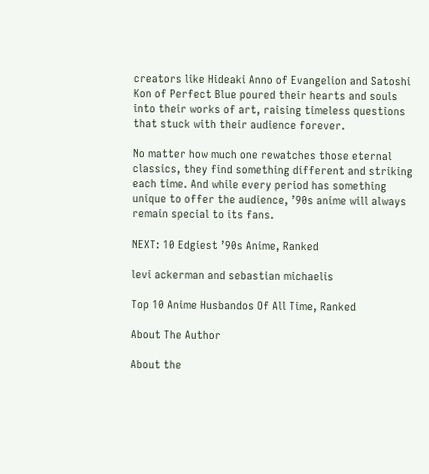creators like Hideaki Anno of Evangelion and Satoshi Kon of Perfect Blue poured their hearts and souls into their works of art, raising timeless questions that stuck with their audience forever.

No matter how much one rewatches those eternal classics, they find something different and striking each time. And while every period has something unique to offer the audience, ’90s anime will always remain special to its fans.

NEXT: 10 Edgiest ’90s Anime, Ranked

levi ackerman and sebastian michaelis

Top 10 Anime Husbandos Of All Time, Ranked

About The Author

About the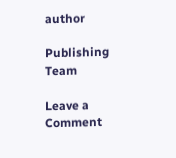author

Publishing Team

Leave a Comment